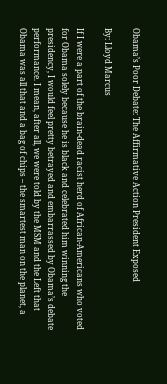Obama’s Poor Debate: The Affirmative Action President Exposed

By: Lloyd Marcus

If I were a part of the brain-dead racist herd of African-Americans who voted for Obama solely because he is black and celebrated him winning the presidency, I would feel pretty betrayed and embarrassed by Obama’s debate performance. I mean, after all, we were told by the MSM and the Left that Obama was all that and a bag of chips – the smartest man on the planet, a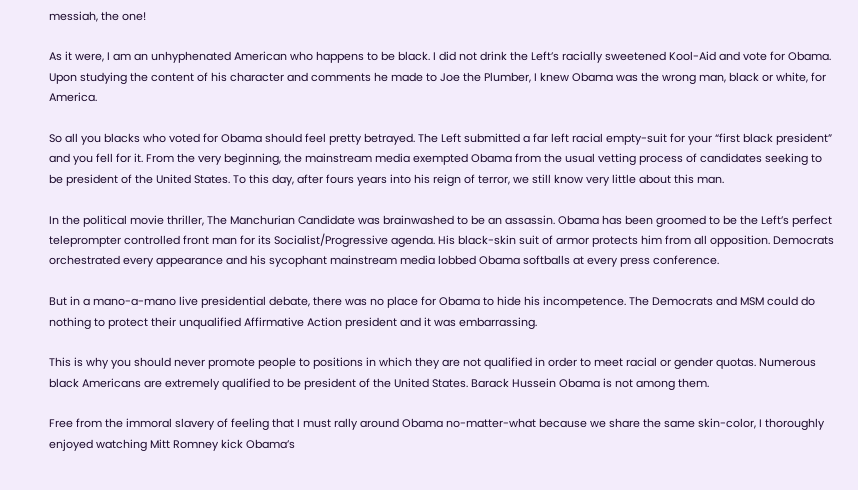messiah, the one!

As it were, I am an unhyphenated American who happens to be black. I did not drink the Left’s racially sweetened Kool-Aid and vote for Obama. Upon studying the content of his character and comments he made to Joe the Plumber, I knew Obama was the wrong man, black or white, for America.

So all you blacks who voted for Obama should feel pretty betrayed. The Left submitted a far left racial empty-suit for your “first black president” and you fell for it. From the very beginning, the mainstream media exempted Obama from the usual vetting process of candidates seeking to be president of the United States. To this day, after fours years into his reign of terror, we still know very little about this man.

In the political movie thriller, The Manchurian Candidate was brainwashed to be an assassin. Obama has been groomed to be the Left’s perfect teleprompter controlled front man for its Socialist/Progressive agenda. His black-skin suit of armor protects him from all opposition. Democrats orchestrated every appearance and his sycophant mainstream media lobbed Obama softballs at every press conference.

But in a mano-a-mano live presidential debate, there was no place for Obama to hide his incompetence. The Democrats and MSM could do nothing to protect their unqualified Affirmative Action president and it was embarrassing.

This is why you should never promote people to positions in which they are not qualified in order to meet racial or gender quotas. Numerous black Americans are extremely qualified to be president of the United States. Barack Hussein Obama is not among them.

Free from the immoral slavery of feeling that I must rally around Obama no-matter-what because we share the same skin-color, I thoroughly enjoyed watching Mitt Romney kick Obama’s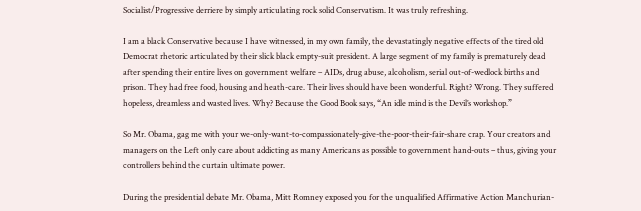Socialist/Progressive derriere by simply articulating rock solid Conservatism. It was truly refreshing.

I am a black Conservative because I have witnessed, in my own family, the devastatingly negative effects of the tired old Democrat rhetoric articulated by their slick black empty-suit president. A large segment of my family is prematurely dead after spending their entire lives on government welfare – AIDs, drug abuse, alcoholism, serial out-of-wedlock births and prison. They had free food, housing and heath-care. Their lives should have been wonderful. Right? Wrong. They suffered hopeless, dreamless and wasted lives. Why? Because the Good Book says, “An idle mind is the Devil’s workshop.”

So Mr. Obama, gag me with your we-only-want-to-compassionately-give-the-poor-their-fair-share crap. Your creators and managers on the Left only care about addicting as many Americans as possible to government hand-outs – thus, giving your controllers behind the curtain ultimate power.

During the presidential debate Mr. Obama, Mitt Romney exposed you for the unqualified Affirmative Action Manchurian-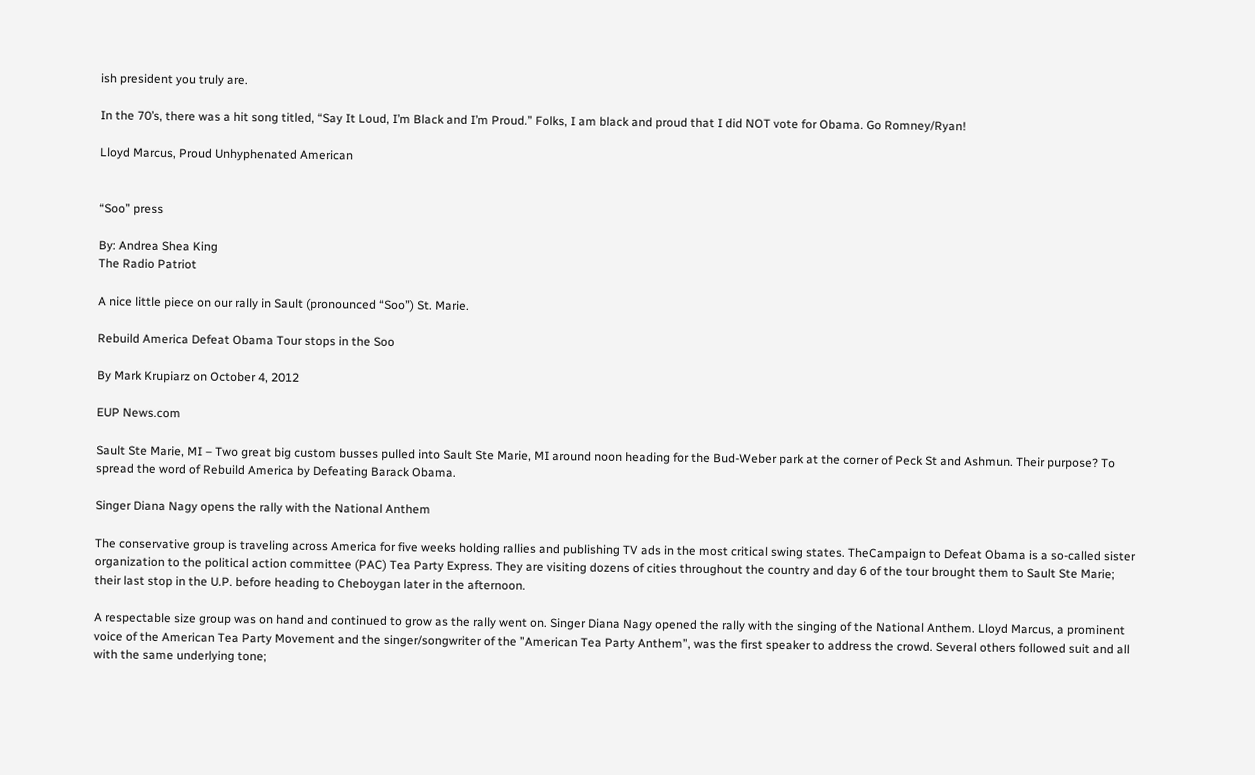ish president you truly are.

In the 70’s, there was a hit song titled, “Say It Loud, I’m Black and I’m Proud.” Folks, I am black and proud that I did NOT vote for Obama. Go Romney/Ryan!

Lloyd Marcus, Proud Unhyphenated American


“Soo” press

By: Andrea Shea King
The Radio Patriot

A nice little piece on our rally in Sault (pronounced “Soo”) St. Marie.

Rebuild America Defeat Obama Tour stops in the Soo

By Mark Krupiarz on October 4, 2012

EUP News.com

Sault Ste Marie, MI – Two great big custom busses pulled into Sault Ste Marie, MI around noon heading for the Bud-Weber park at the corner of Peck St and Ashmun. Their purpose? To spread the word of Rebuild America by Defeating Barack Obama.

Singer Diana Nagy opens the rally with the National Anthem

The conservative group is traveling across America for five weeks holding rallies and publishing TV ads in the most critical swing states. TheCampaign to Defeat Obama is a so-called sister organization to the political action committee (PAC) Tea Party Express. They are visiting dozens of cities throughout the country and day 6 of the tour brought them to Sault Ste Marie; their last stop in the U.P. before heading to Cheboygan later in the afternoon.

A respectable size group was on hand and continued to grow as the rally went on. Singer Diana Nagy opened the rally with the singing of the National Anthem. Lloyd Marcus, a prominent voice of the American Tea Party Movement and the singer/songwriter of the ”American Tea Party Anthem”, was the first speaker to address the crowd. Several others followed suit and all with the same underlying tone;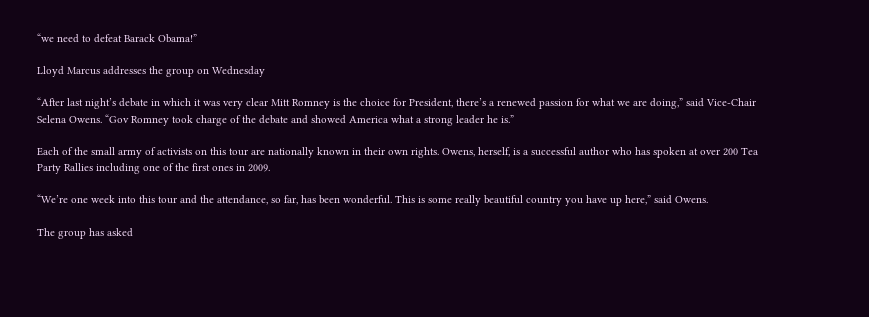“we need to defeat Barack Obama!”

Lloyd Marcus addresses the group on Wednesday

“After last night’s debate in which it was very clear Mitt Romney is the choice for President, there’s a renewed passion for what we are doing,” said Vice-Chair Selena Owens. “Gov Romney took charge of the debate and showed America what a strong leader he is.”

Each of the small army of activists on this tour are nationally known in their own rights. Owens, herself, is a successful author who has spoken at over 200 Tea Party Rallies including one of the first ones in 2009.

“We’re one week into this tour and the attendance, so far, has been wonderful. This is some really beautiful country you have up here,” said Owens.

The group has asked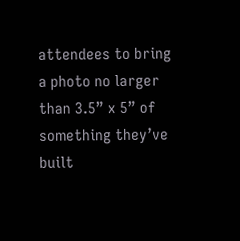attendees to bring a photo no larger than 3.5” x 5” of something they’ve built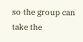so the group can take the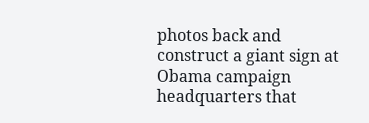photos back and construct a giant sign at Obama campaign headquarters that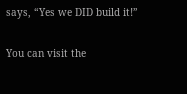says, “Yes we DID build it!”

You can visit the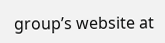group’s website at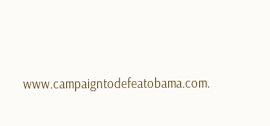www.campaigntodefeatobama.com.